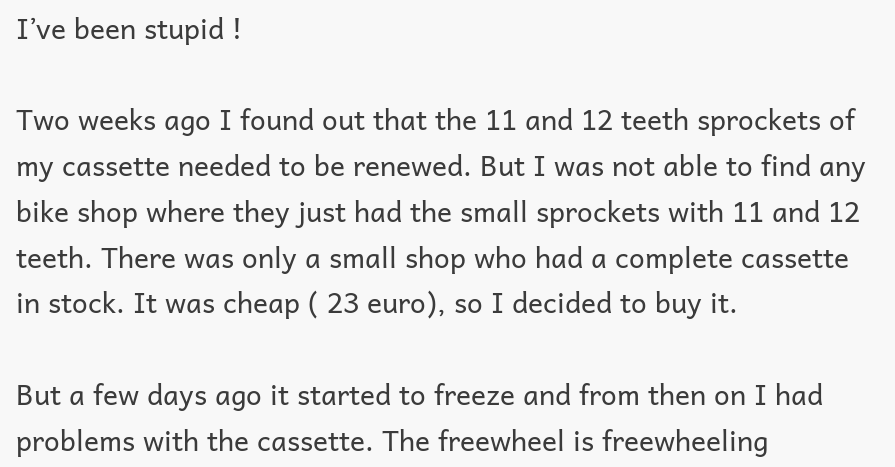I’ve been stupid !

Two weeks ago I found out that the 11 and 12 teeth sprockets of my cassette needed to be renewed. But I was not able to find any bike shop where they just had the small sprockets with 11 and 12 teeth. There was only a small shop who had a complete cassette in stock. It was cheap ( 23 euro), so I decided to buy it.

But a few days ago it started to freeze and from then on I had problems with the cassette. The freewheel is freewheeling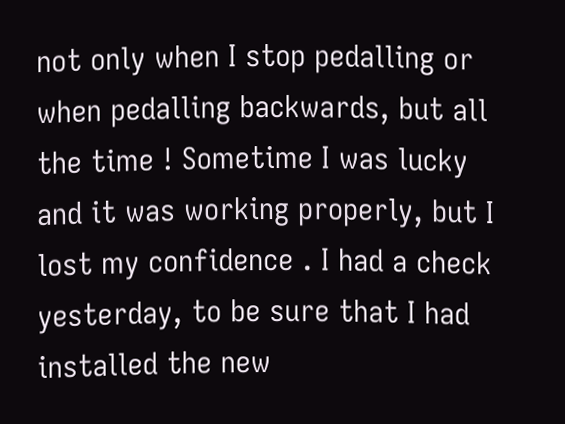not only when I stop pedalling or when pedalling backwards, but all the time ! Sometime I was lucky and it was working properly, but I lost my confidence . I had a check yesterday, to be sure that I had installed the new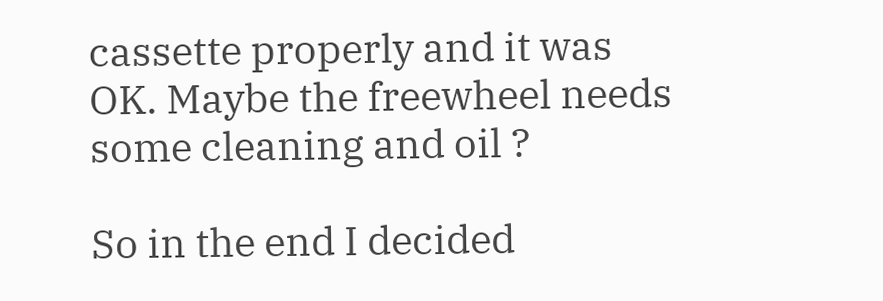cassette properly and it was OK. Maybe the freewheel needs some cleaning and oil ?

So in the end I decided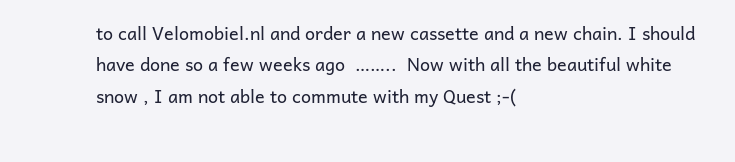to call Velomobiel.nl and order a new cassette and a new chain. I should have done so a few weeks ago  ……..  Now with all the beautiful white snow , I am not able to commute with my Quest ;-(